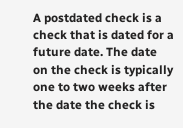A postdated check is a check that is dated for a future date. The date on the check is typically one to two weeks after the date the check is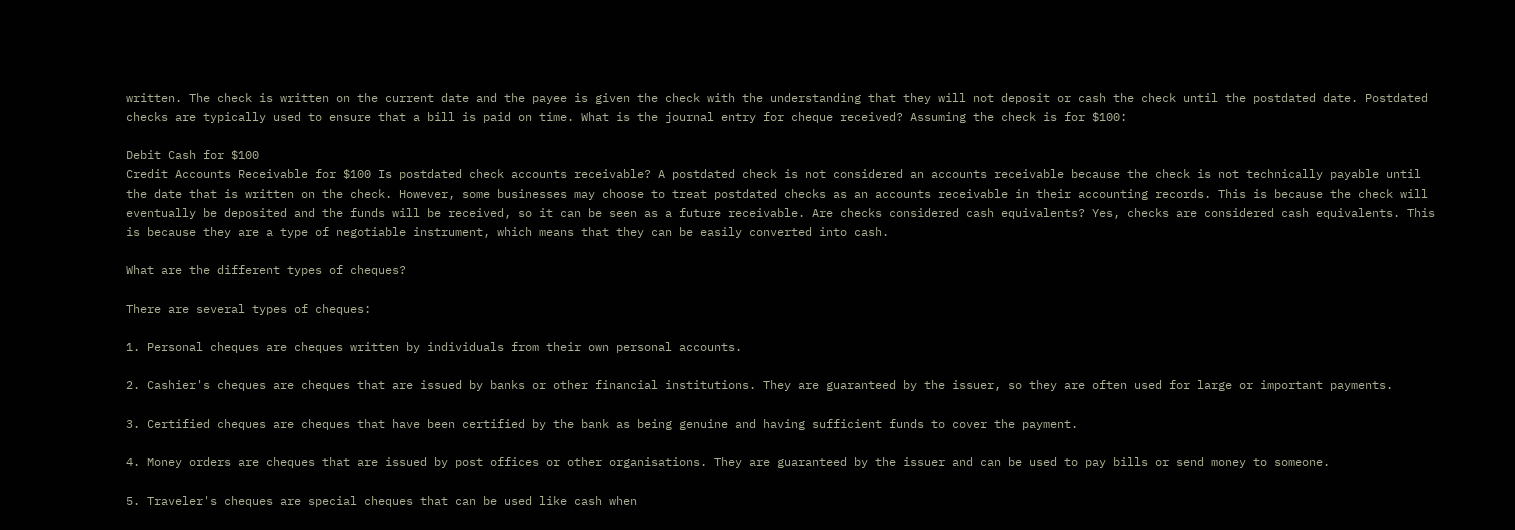written. The check is written on the current date and the payee is given the check with the understanding that they will not deposit or cash the check until the postdated date. Postdated checks are typically used to ensure that a bill is paid on time. What is the journal entry for cheque received? Assuming the check is for $100:

Debit Cash for $100
Credit Accounts Receivable for $100 Is postdated check accounts receivable? A postdated check is not considered an accounts receivable because the check is not technically payable until the date that is written on the check. However, some businesses may choose to treat postdated checks as an accounts receivable in their accounting records. This is because the check will eventually be deposited and the funds will be received, so it can be seen as a future receivable. Are checks considered cash equivalents? Yes, checks are considered cash equivalents. This is because they are a type of negotiable instrument, which means that they can be easily converted into cash.

What are the different types of cheques?

There are several types of cheques:

1. Personal cheques are cheques written by individuals from their own personal accounts.

2. Cashier's cheques are cheques that are issued by banks or other financial institutions. They are guaranteed by the issuer, so they are often used for large or important payments.

3. Certified cheques are cheques that have been certified by the bank as being genuine and having sufficient funds to cover the payment.

4. Money orders are cheques that are issued by post offices or other organisations. They are guaranteed by the issuer and can be used to pay bills or send money to someone.

5. Traveler's cheques are special cheques that can be used like cash when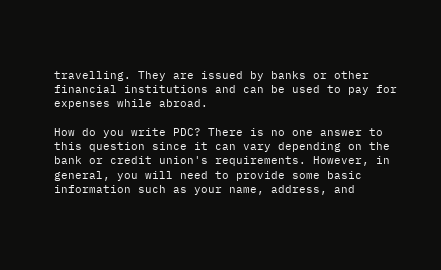travelling. They are issued by banks or other financial institutions and can be used to pay for expenses while abroad.

How do you write PDC? There is no one answer to this question since it can vary depending on the bank or credit union's requirements. However, in general, you will need to provide some basic information such as your name, address, and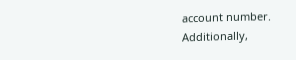account number. Additionally,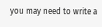you may need to write a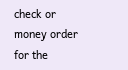check or money order for the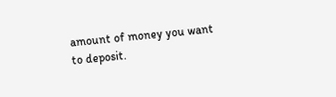amount of money you want to deposit.